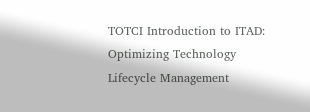TOTCI Introduction to ITAD: Optimizing Technology Lifecycle Management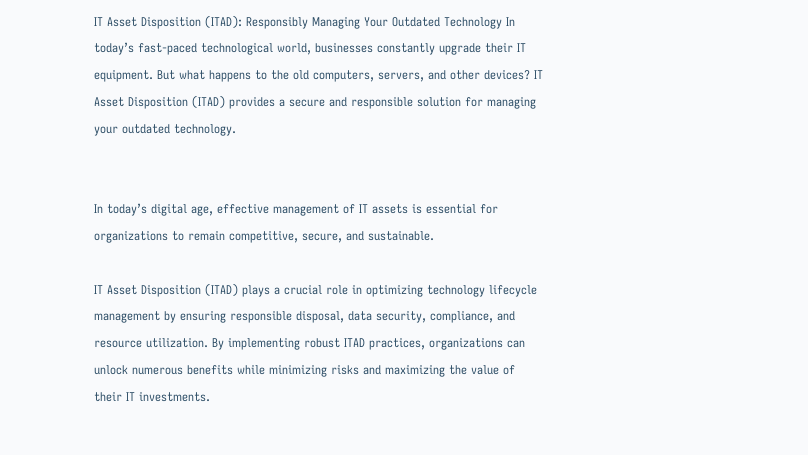IT Asset Disposition (ITAD): Responsibly Managing Your Outdated Technology In today’s fast-paced technological world, businesses constantly upgrade their IT equipment. But what happens to the old computers, servers, and other devices? IT Asset Disposition (ITAD) provides a secure and responsible solution for managing your outdated technology.


In today’s digital age, effective management of IT assets is essential for organizations to remain competitive, secure, and sustainable.

IT Asset Disposition (ITAD) plays a crucial role in optimizing technology lifecycle management by ensuring responsible disposal, data security, compliance, and resource utilization. By implementing robust ITAD practices, organizations can unlock numerous benefits while minimizing risks and maximizing the value of their IT investments.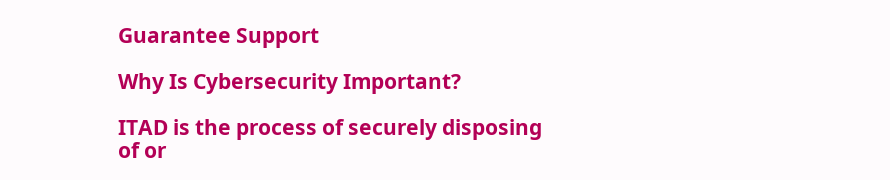Guarantee Support

Why Is Cybersecurity Important?

ITAD is the process of securely disposing of or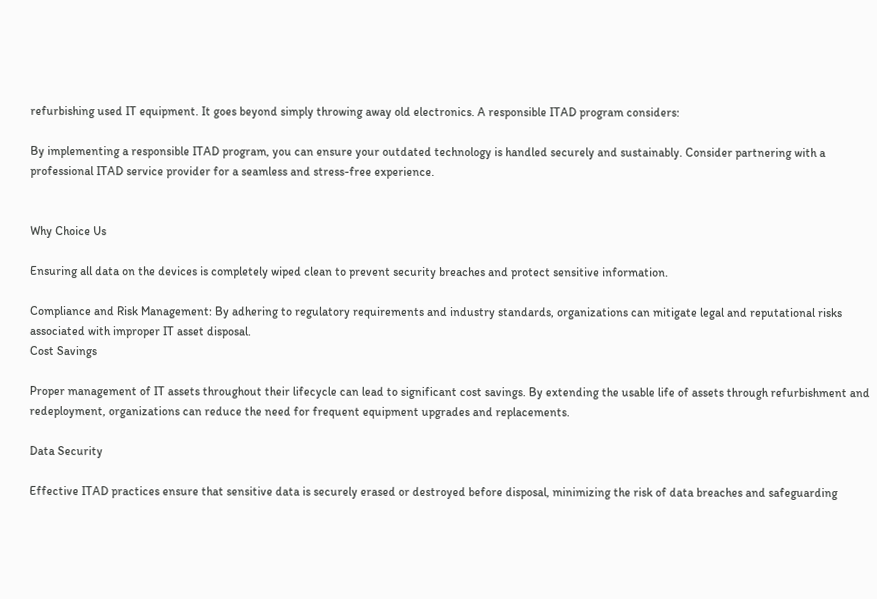refurbishing used IT equipment. It goes beyond simply throwing away old electronics. A responsible ITAD program considers:

By implementing a responsible ITAD program, you can ensure your outdated technology is handled securely and sustainably. Consider partnering with a professional ITAD service provider for a seamless and stress-free experience.


Why Choice Us

Ensuring all data on the devices is completely wiped clean to prevent security breaches and protect sensitive information.

Compliance and Risk Management: By adhering to regulatory requirements and industry standards, organizations can mitigate legal and reputational risks associated with improper IT asset disposal.
Cost Savings

Proper management of IT assets throughout their lifecycle can lead to significant cost savings. By extending the usable life of assets through refurbishment and redeployment, organizations can reduce the need for frequent equipment upgrades and replacements.

Data Security

Effective ITAD practices ensure that sensitive data is securely erased or destroyed before disposal, minimizing the risk of data breaches and safeguarding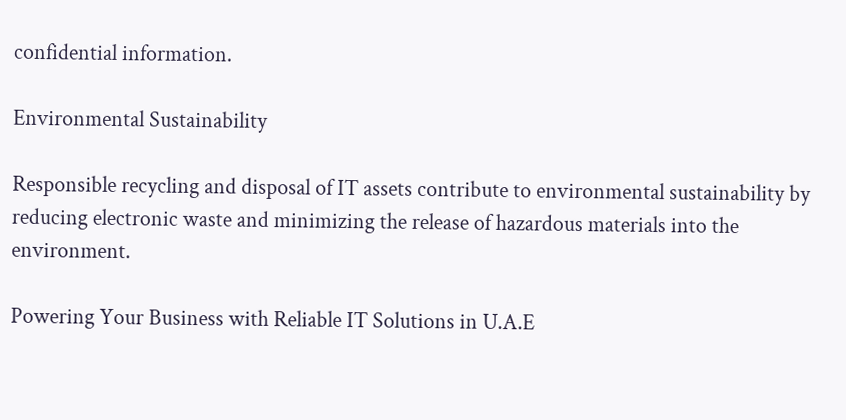confidential information.

Environmental Sustainability

Responsible recycling and disposal of IT assets contribute to environmental sustainability by reducing electronic waste and minimizing the release of hazardous materials into the environment.

Powering Your Business with Reliable IT Solutions in U.A.E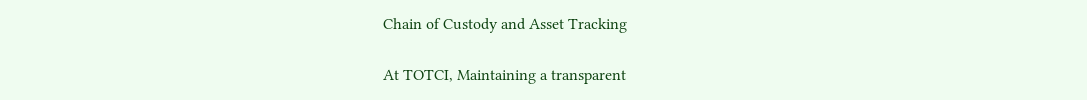Chain of Custody and Asset Tracking

At TOTCI, Maintaining a transparent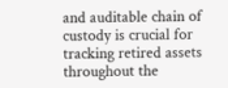and auditable chain of custody is crucial for tracking retired assets throughout the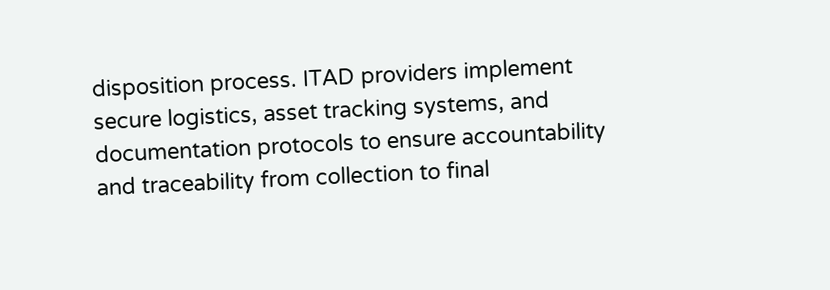disposition process. ITAD providers implement secure logistics, asset tracking systems, and documentation protocols to ensure accountability and traceability from collection to final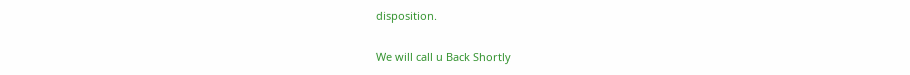disposition.

We will call u Back Shortly